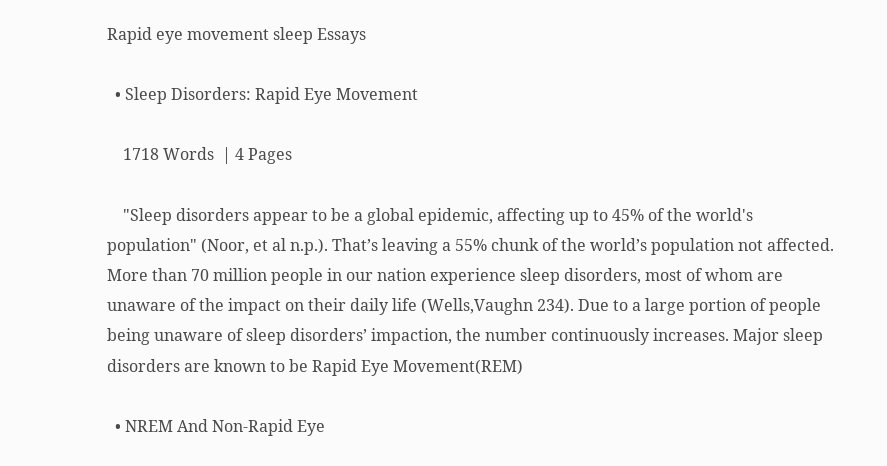Rapid eye movement sleep Essays

  • Sleep Disorders: Rapid Eye Movement

    1718 Words  | 4 Pages

    "Sleep disorders appear to be a global epidemic, affecting up to 45% of the world's population" (Noor, et al n.p.). That’s leaving a 55% chunk of the world’s population not affected. More than 70 million people in our nation experience sleep disorders, most of whom are unaware of the impact on their daily life (Wells,Vaughn 234). Due to a large portion of people being unaware of sleep disorders’ impaction, the number continuously increases. Major sleep disorders are known to be Rapid Eye Movement(REM)

  • NREM And Non-Rapid Eye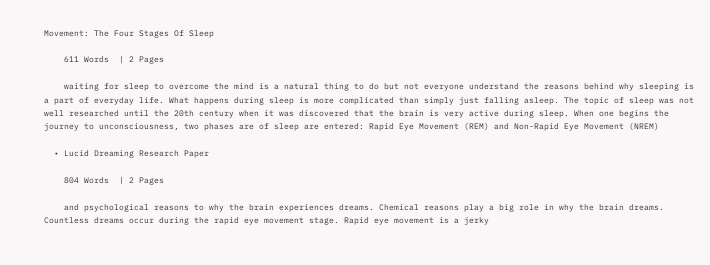Movement: The Four Stages Of Sleep

    611 Words  | 2 Pages

    waiting for sleep to overcome the mind is a natural thing to do but not everyone understand the reasons behind why sleeping is a part of everyday life. What happens during sleep is more complicated than simply just falling asleep. The topic of sleep was not well researched until the 20th century when it was discovered that the brain is very active during sleep. When one begins the journey to unconsciousness, two phases are of sleep are entered: Rapid Eye Movement (REM) and Non-Rapid Eye Movement (NREM)

  • Lucid Dreaming Research Paper

    804 Words  | 2 Pages

    and psychological reasons to why the brain experiences dreams. Chemical reasons play a big role in why the brain dreams. Countless dreams occur during the rapid eye movement stage. Rapid eye movement is a jerky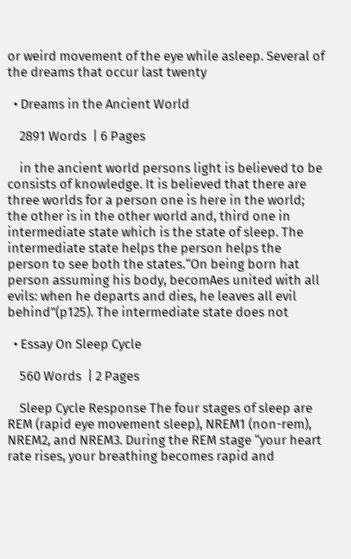or weird movement of the eye while asleep. Several of the dreams that occur last twenty

  • Dreams in the Ancient World

    2891 Words  | 6 Pages

    in the ancient world persons light is believed to be consists of knowledge. It is believed that there are three worlds for a person one is here in the world; the other is in the other world and, third one in intermediate state which is the state of sleep. The intermediate state helps the person helps the person to see both the states.“On being born hat person assuming his body, becomAes united with all evils: when he departs and dies, he leaves all evil behind”(p125). The intermediate state does not

  • Essay On Sleep Cycle

    560 Words  | 2 Pages

    Sleep Cycle Response The four stages of sleep are REM (rapid eye movement sleep), NREM1 (non-rem), NREM2, and NREM3. During the REM stage “your heart rate rises, your breathing becomes rapid and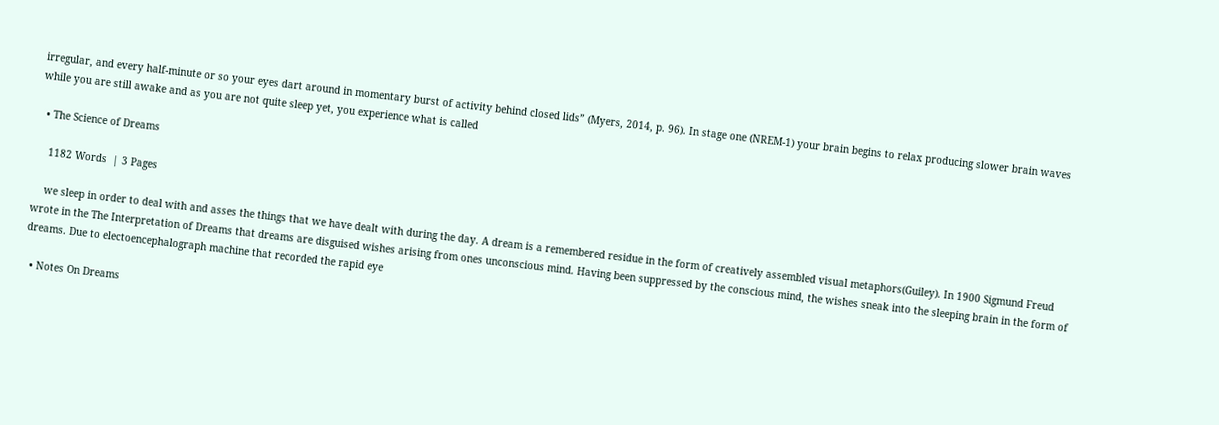irregular, and every half-minute or so your eyes dart around in momentary burst of activity behind closed lids” (Myers, 2014, p. 96). In stage one (NREM-1) your brain begins to relax producing slower brain waves while you are still awake and as you are not quite sleep yet, you experience what is called

  • The Science of Dreams

    1182 Words  | 3 Pages

    we sleep in order to deal with and asses the things that we have dealt with during the day. A dream is a remembered residue in the form of creatively assembled visual metaphors(Guiley). In 1900 Sigmund Freud wrote in the The Interpretation of Dreams that dreams are disguised wishes arising from ones unconscious mind. Having been suppressed by the conscious mind, the wishes sneak into the sleeping brain in the form of dreams. Due to electoencephalograph machine that recorded the rapid eye

  • Notes On Dreams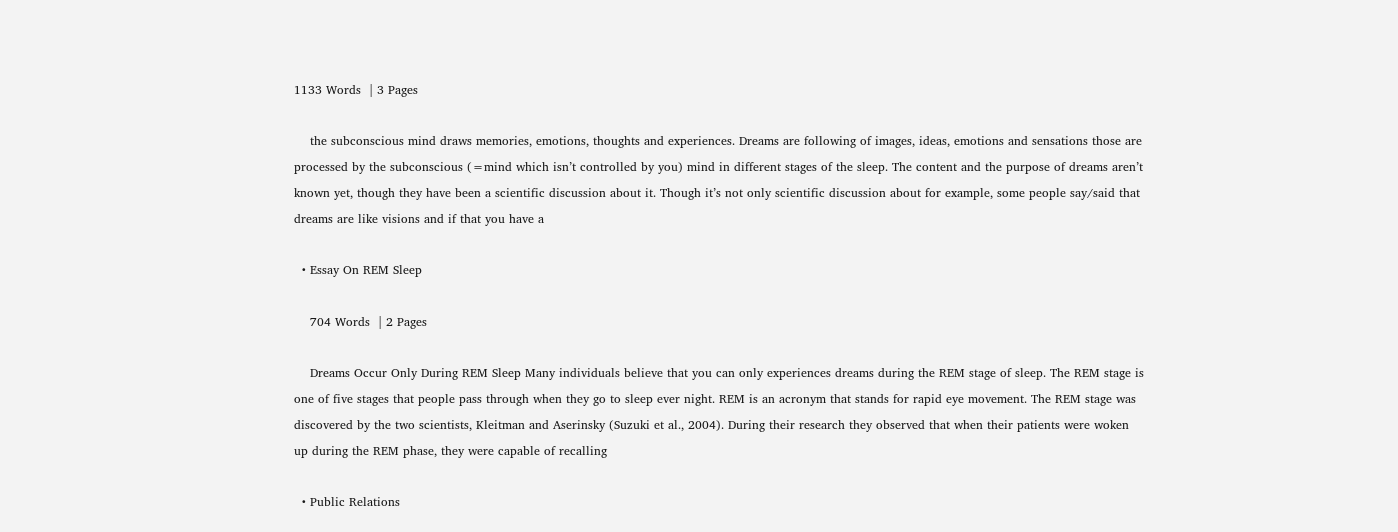1133 Words  | 3 Pages

    the subconscious mind draws memories, emotions, thoughts and experiences. Dreams are following of images, ideas, emotions and sensations those are processed by the subconscious (=mind which isn’t controlled by you) mind in different stages of the sleep. The content and the purpose of dreams aren’t known yet, though they have been a scientific discussion about it. Though it’s not only scientific discussion about for example, some people say/said that dreams are like visions and if that you have a

  • Essay On REM Sleep

    704 Words  | 2 Pages

    Dreams Occur Only During REM Sleep Many individuals believe that you can only experiences dreams during the REM stage of sleep. The REM stage is one of five stages that people pass through when they go to sleep ever night. REM is an acronym that stands for rapid eye movement. The REM stage was discovered by the two scientists, Kleitman and Aserinsky (Suzuki et al., 2004). During their research they observed that when their patients were woken up during the REM phase, they were capable of recalling

  • Public Relations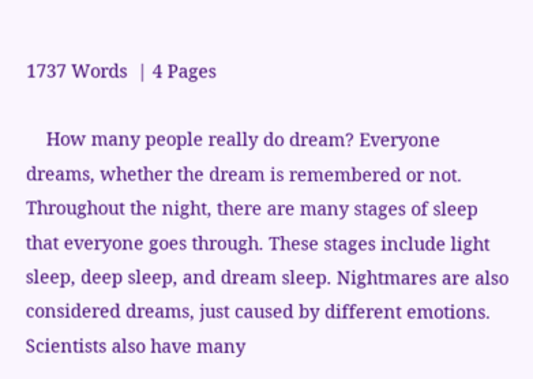1737 Words  | 4 Pages

    How many people really do dream? Everyone dreams, whether the dream is remembered or not. Throughout the night, there are many stages of sleep that everyone goes through. These stages include light sleep, deep sleep, and dream sleep. Nightmares are also considered dreams, just caused by different emotions. Scientists also have many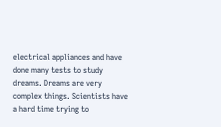electrical appliances and have done many tests to study dreams. Dreams are very complex things. Scientists have a hard time trying to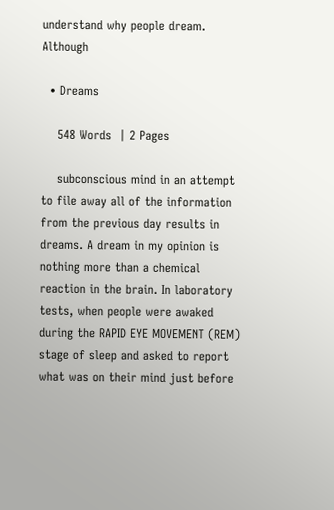understand why people dream. Although

  • Dreams

    548 Words  | 2 Pages

    subconscious mind in an attempt to file away all of the information from the previous day results in dreams. A dream in my opinion is nothing more than a chemical reaction in the brain. In laboratory tests, when people were awaked during the RAPID EYE MOVEMENT (REM) stage of sleep and asked to report what was on their mind just before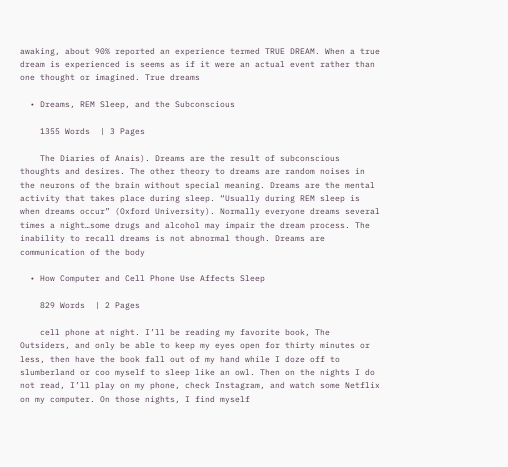awaking, about 90% reported an experience termed TRUE DREAM. When a true dream is experienced is seems as if it were an actual event rather than one thought or imagined. True dreams

  • Dreams, REM Sleep, and the Subconscious

    1355 Words  | 3 Pages

    The Diaries of Anais). Dreams are the result of subconscious thoughts and desires. The other theory to dreams are random noises in the neurons of the brain without special meaning. Dreams are the mental activity that takes place during sleep. “Usually during REM sleep is when dreams occur” (Oxford University). Normally everyone dreams several times a night…some drugs and alcohol may impair the dream process. The inability to recall dreams is not abnormal though. Dreams are communication of the body

  • How Computer and Cell Phone Use Affects Sleep

    829 Words  | 2 Pages

    cell phone at night. I’ll be reading my favorite book, The Outsiders, and only be able to keep my eyes open for thirty minutes or less, then have the book fall out of my hand while I doze off to slumberland or coo myself to sleep like an owl. Then on the nights I do not read, I’ll play on my phone, check Instagram, and watch some Netflix on my computer. On those nights, I find myself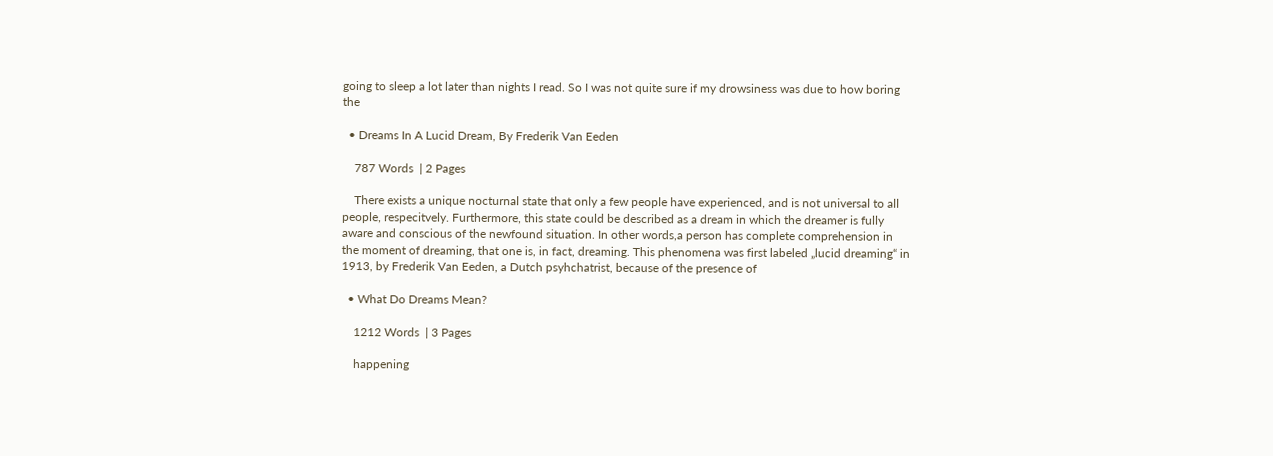going to sleep a lot later than nights I read. So I was not quite sure if my drowsiness was due to how boring the

  • Dreams In A Lucid Dream, By Frederik Van Eeden

    787 Words  | 2 Pages

    There exists a unique nocturnal state that only a few people have experienced, and is not universal to all people, respecitvely. Furthermore, this state could be described as a dream in which the dreamer is fully aware and conscious of the newfound situation. In other words,a person has complete comprehension in the moment of dreaming, that one is, in fact, dreaming. This phenomena was first labeled „lucid dreaming“ in 1913, by Frederik Van Eeden, a Dutch psyhchatrist, because of the presence of

  • What Do Dreams Mean?

    1212 Words  | 3 Pages

    happening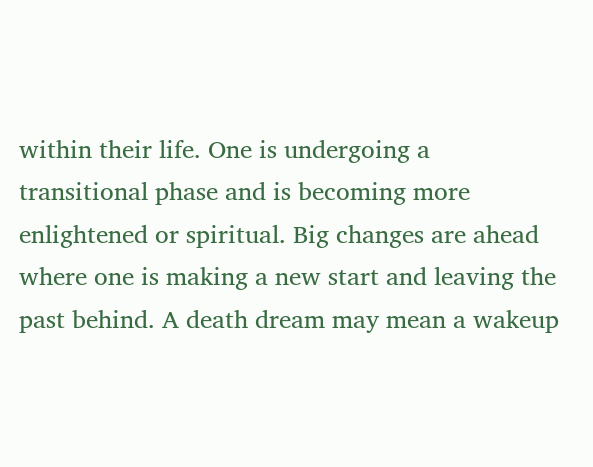within their life. One is undergoing a transitional phase and is becoming more enlightened or spiritual. Big changes are ahead where one is making a new start and leaving the past behind. A death dream may mean a wakeup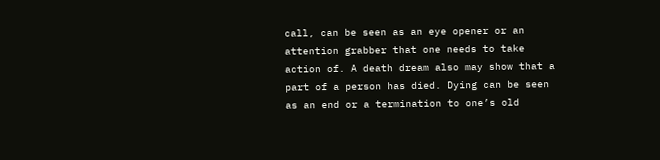call, can be seen as an eye opener or an attention grabber that one needs to take action of. A death dream also may show that a part of a person has died. Dying can be seen as an end or a termination to one’s old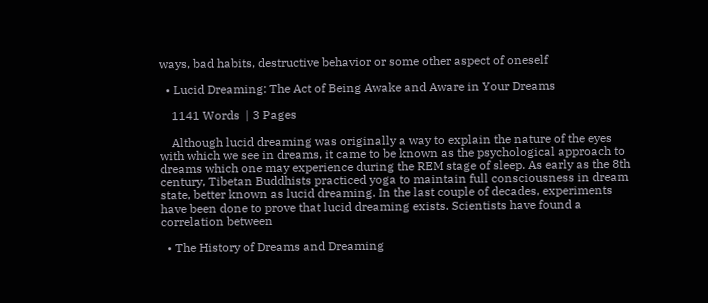ways, bad habits, destructive behavior or some other aspect of oneself

  • Lucid Dreaming: The Act of Being Awake and Aware in Your Dreams

    1141 Words  | 3 Pages

    Although lucid dreaming was originally a way to explain the nature of the eyes with which we see in dreams, it came to be known as the psychological approach to dreams which one may experience during the REM stage of sleep. As early as the 8th century, Tibetan Buddhists practiced yoga to maintain full consciousness in dream state, better known as lucid dreaming. In the last couple of decades, experiments have been done to prove that lucid dreaming exists. Scientists have found a correlation between

  • The History of Dreams and Dreaming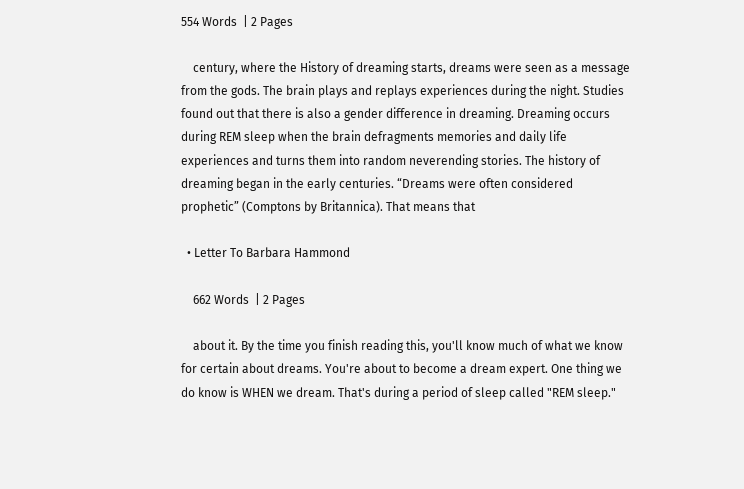554 Words  | 2 Pages

    century, where the History of dreaming starts, dreams were seen as a message from the gods. The brain plays and replays experiences during the night. Studies found out that there is also a gender difference in dreaming. Dreaming occurs during REM sleep when the brain defragments memories and daily life experiences and turns them into random neverending stories. The history of dreaming began in the early centuries. “Dreams were often considered prophetic” (Comptons by Britannica). That means that

  • Letter To Barbara Hammond

    662 Words  | 2 Pages

    about it. By the time you finish reading this, you'll know much of what we know for certain about dreams. You're about to become a dream expert. One thing we do know is WHEN we dream. That's during a period of sleep called "REM sleep."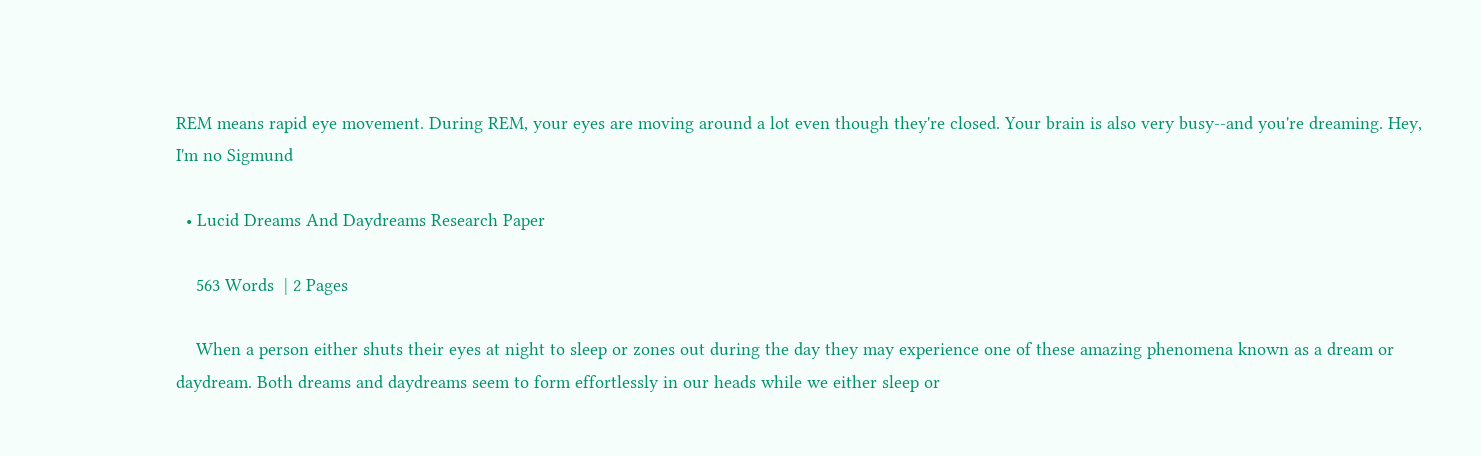REM means rapid eye movement. During REM, your eyes are moving around a lot even though they're closed. Your brain is also very busy--and you're dreaming. Hey, I'm no Sigmund

  • Lucid Dreams And Daydreams Research Paper

    563 Words  | 2 Pages

    When a person either shuts their eyes at night to sleep or zones out during the day they may experience one of these amazing phenomena known as a dream or daydream. Both dreams and daydreams seem to form effortlessly in our heads while we either sleep or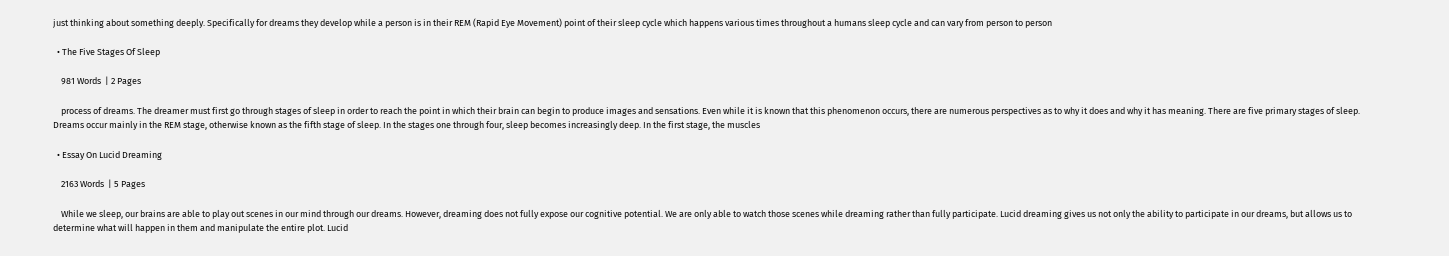just thinking about something deeply. Specifically for dreams they develop while a person is in their REM (Rapid Eye Movement) point of their sleep cycle which happens various times throughout a humans sleep cycle and can vary from person to person

  • The Five Stages Of Sleep

    981 Words  | 2 Pages

    process of dreams. The dreamer must first go through stages of sleep in order to reach the point in which their brain can begin to produce images and sensations. Even while it is known that this phenomenon occurs, there are numerous perspectives as to why it does and why it has meaning. There are five primary stages of sleep. Dreams occur mainly in the REM stage, otherwise known as the fifth stage of sleep. In the stages one through four, sleep becomes increasingly deep. In the first stage, the muscles

  • Essay On Lucid Dreaming

    2163 Words  | 5 Pages

    While we sleep, our brains are able to play out scenes in our mind through our dreams. However, dreaming does not fully expose our cognitive potential. We are only able to watch those scenes while dreaming rather than fully participate. Lucid dreaming gives us not only the ability to participate in our dreams, but allows us to determine what will happen in them and manipulate the entire plot. Lucid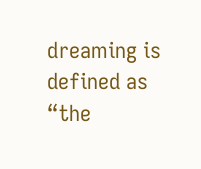dreaming is defined as “the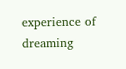experience of dreaming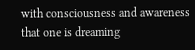with consciousness and awareness that one is dreaming